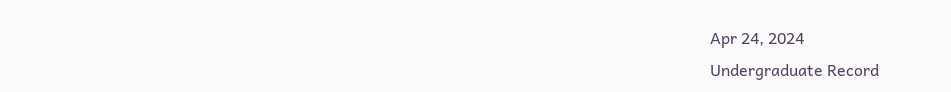Apr 24, 2024
Undergraduate Record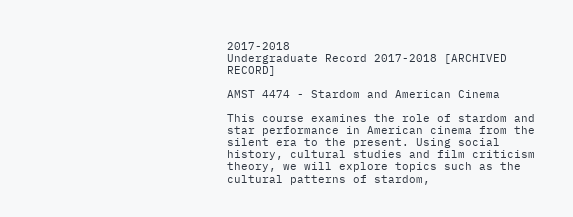2017-2018
Undergraduate Record 2017-2018 [ARCHIVED RECORD]

AMST 4474 - Stardom and American Cinema

This course examines the role of stardom and star performance in American cinema from the silent era to the present. Using social history, cultural studies and film criticism theory, we will explore topics such as the cultural patterns of stardom,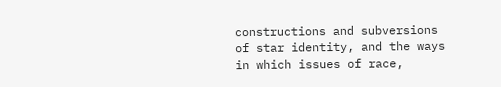constructions and subversions of star identity, and the ways in which issues of race,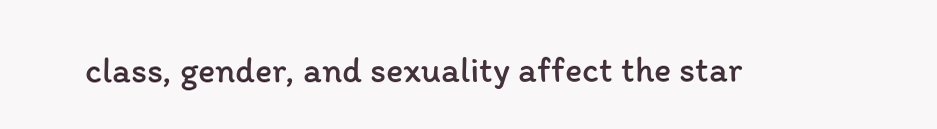class, gender, and sexuality affect the star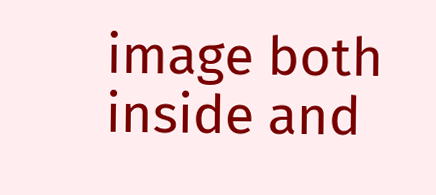image both inside and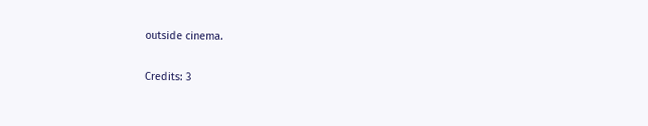outside cinema.

Credits: 3